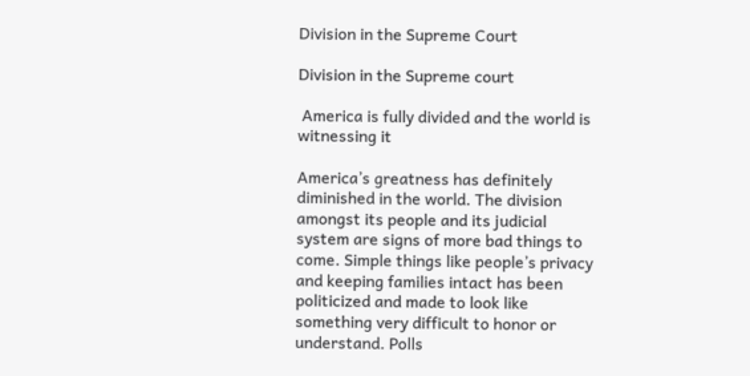Division in the Supreme Court

Division in the Supreme court

 America is fully divided and the world is witnessing it

America’s greatness has definitely diminished in the world. The division amongst its people and its judicial system are signs of more bad things to come. Simple things like people’s privacy and keeping families intact has been politicized and made to look like something very difficult to honor or understand. Polls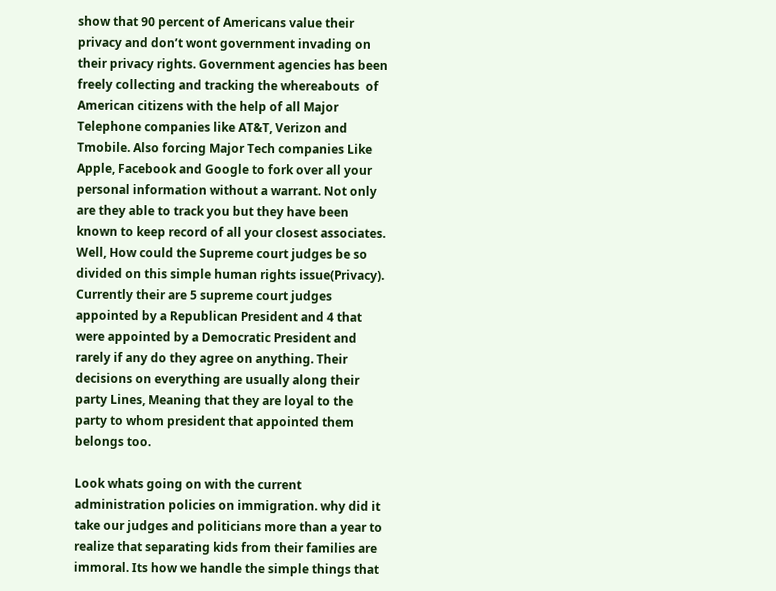show that 90 percent of Americans value their privacy and don’t wont government invading on their privacy rights. Government agencies has been freely collecting and tracking the whereabouts  of American citizens with the help of all Major Telephone companies like AT&T, Verizon and Tmobile. Also forcing Major Tech companies Like Apple, Facebook and Google to fork over all your personal information without a warrant. Not only are they able to track you but they have been known to keep record of all your closest associates. Well, How could the Supreme court judges be so divided on this simple human rights issue(Privacy). Currently their are 5 supreme court judges appointed by a Republican President and 4 that were appointed by a Democratic President and rarely if any do they agree on anything. Their decisions on everything are usually along their party Lines, Meaning that they are loyal to the party to whom president that appointed them belongs too.

Look whats going on with the current administration policies on immigration. why did it take our judges and politicians more than a year to realize that separating kids from their families are immoral. Its how we handle the simple things that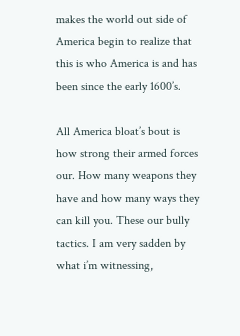makes the world out side of America begin to realize that this is who America is and has been since the early 1600’s.

All America bloat’s bout is how strong their armed forces our. How many weapons they have and how many ways they can kill you. These our bully tactics. I am very sadden by what i’m witnessing,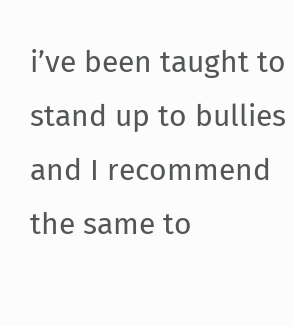i’ve been taught to stand up to bullies and I recommend the same to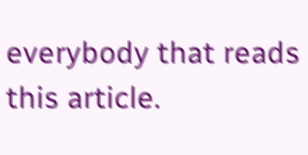everybody that reads this article.